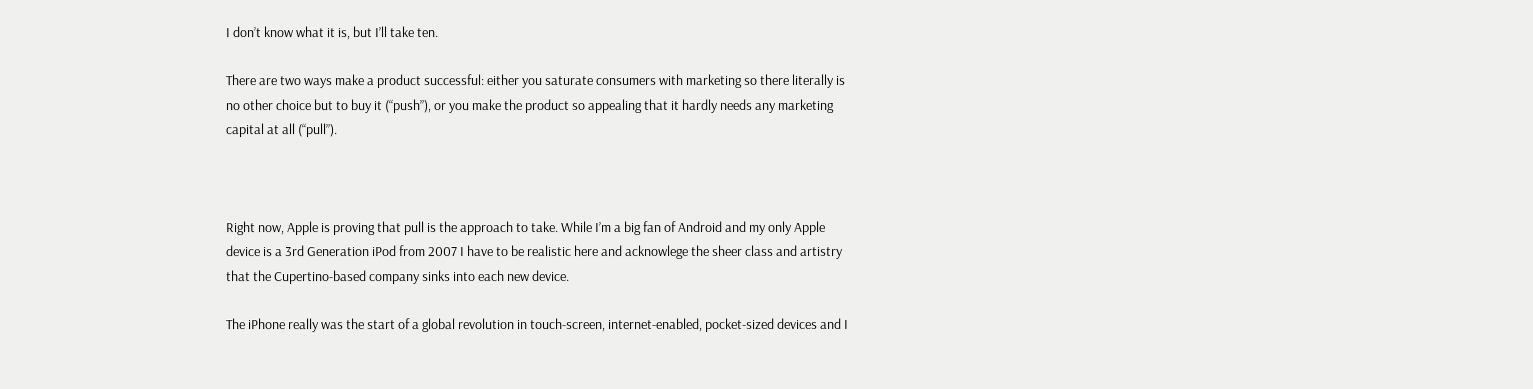I don’t know what it is, but I’ll take ten.

There are two ways make a product successful: either you saturate consumers with marketing so there literally is no other choice but to buy it (“push”), or you make the product so appealing that it hardly needs any marketing capital at all (“pull”).



Right now, Apple is proving that pull is the approach to take. While I’m a big fan of Android and my only Apple device is a 3rd Generation iPod from 2007 I have to be realistic here and acknowlege the sheer class and artistry that the Cupertino-based company sinks into each new device.

The iPhone really was the start of a global revolution in touch-screen, internet-enabled, pocket-sized devices and I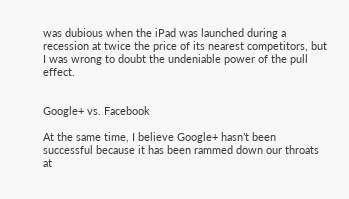was dubious when the iPad was launched during a recession at twice the price of its nearest competitors, but I was wrong to doubt the undeniable power of the pull effect.


Google+ vs. Facebook

At the same time, I believe Google+ hasn’t been successful because it has been rammed down our throats at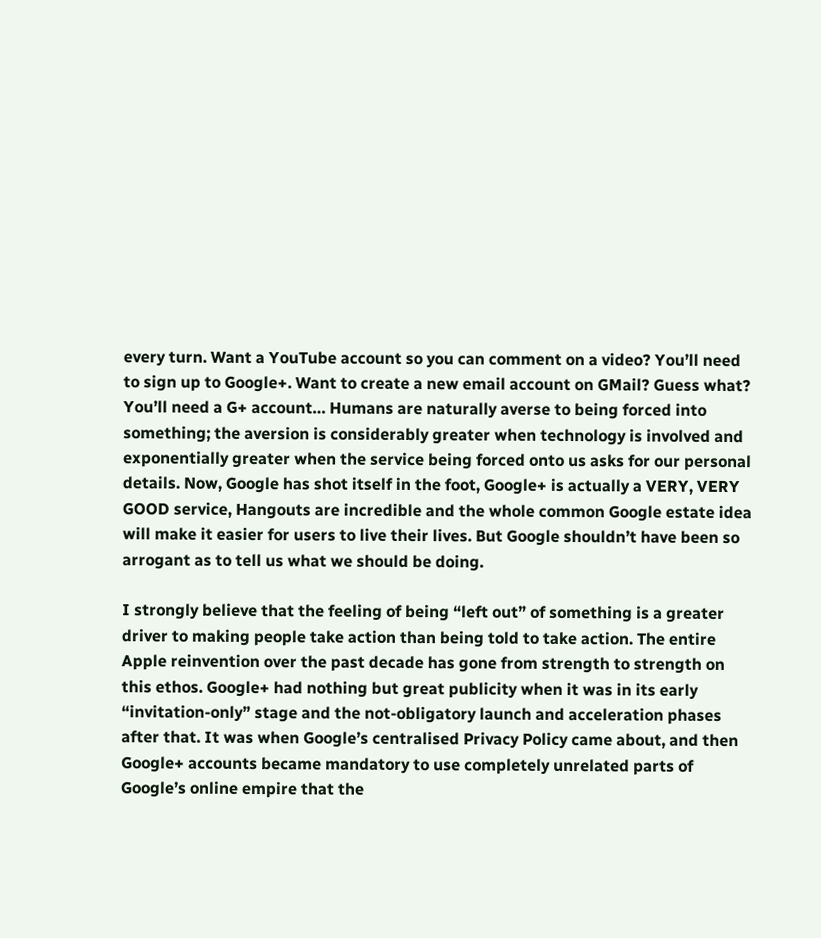every turn. Want a YouTube account so you can comment on a video? You’ll need to sign up to Google+. Want to create a new email account on GMail? Guess what? You’ll need a G+ account… Humans are naturally averse to being forced into something; the aversion is considerably greater when technology is involved and exponentially greater when the service being forced onto us asks for our personal details. Now, Google has shot itself in the foot, Google+ is actually a VERY, VERY GOOD service, Hangouts are incredible and the whole common Google estate idea will make it easier for users to live their lives. But Google shouldn’t have been so arrogant as to tell us what we should be doing.

I strongly believe that the feeling of being “left out” of something is a greater driver to making people take action than being told to take action. The entire Apple reinvention over the past decade has gone from strength to strength on this ethos. Google+ had nothing but great publicity when it was in its early “invitation-only” stage and the not-obligatory launch and acceleration phases after that. It was when Google’s centralised Privacy Policy came about, and then Google+ accounts became mandatory to use completely unrelated parts of Google’s online empire that the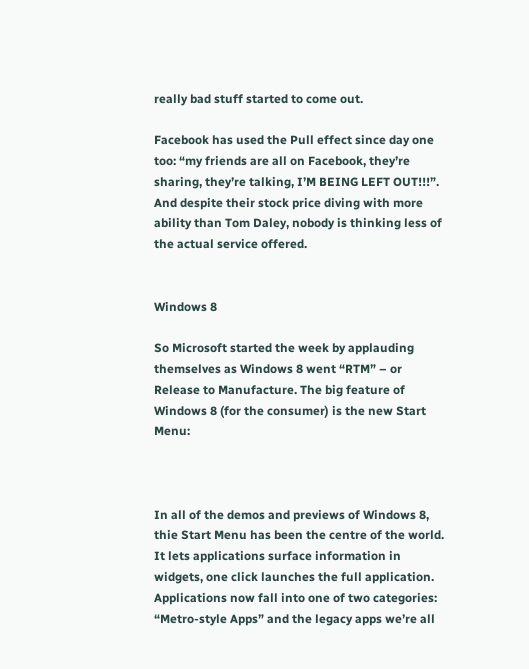really bad stuff started to come out.

Facebook has used the Pull effect since day one too: “my friends are all on Facebook, they’re sharing, they’re talking, I’M BEING LEFT OUT!!!”. And despite their stock price diving with more ability than Tom Daley, nobody is thinking less of the actual service offered.


Windows 8

So Microsoft started the week by applauding themselves as Windows 8 went “RTM” – or Release to Manufacture. The big feature of Windows 8 (for the consumer) is the new Start Menu:



In all of the demos and previews of Windows 8, thie Start Menu has been the centre of the world. It lets applications surface information in widgets, one click launches the full application. Applications now fall into one of two categories: “Metro-style Apps” and the legacy apps we’re all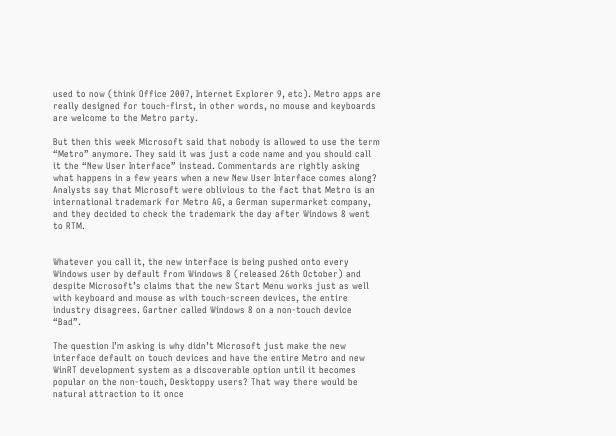used to now (think Office 2007, Internet Explorer 9, etc). Metro apps are really designed for touch-first, in other words, no mouse and keyboards are welcome to the Metro party.

But then this week Microsoft said that nobody is allowed to use the term “Metro” anymore. They said it was just a code name and you should call it the “New User Interface” instead. Commentards are rightly asking what happens in a few years when a new New User Interface comes along? Analysts say that Microsoft were oblivious to the fact that Metro is an international trademark for Metro AG, a German supermarket company, and they decided to check the trademark the day after Windows 8 went to RTM.


Whatever you call it, the new interface is being pushed onto every Windows user by default from Windows 8 (released 26th October) and despite Microsoft’s claims that the new Start Menu works just as well with keyboard and mouse as with touch-screen devices, the entire industry disagrees. Gartner called Windows 8 on a non-touch device “Bad”.

The question I’m asking is why didn’t Microsoft just make the new interface default on touch devices and have the entire Metro and new WinRT development system as a discoverable option until it becomes popular on the non-touch, Desktoppy users? That way there would be natural attraction to it once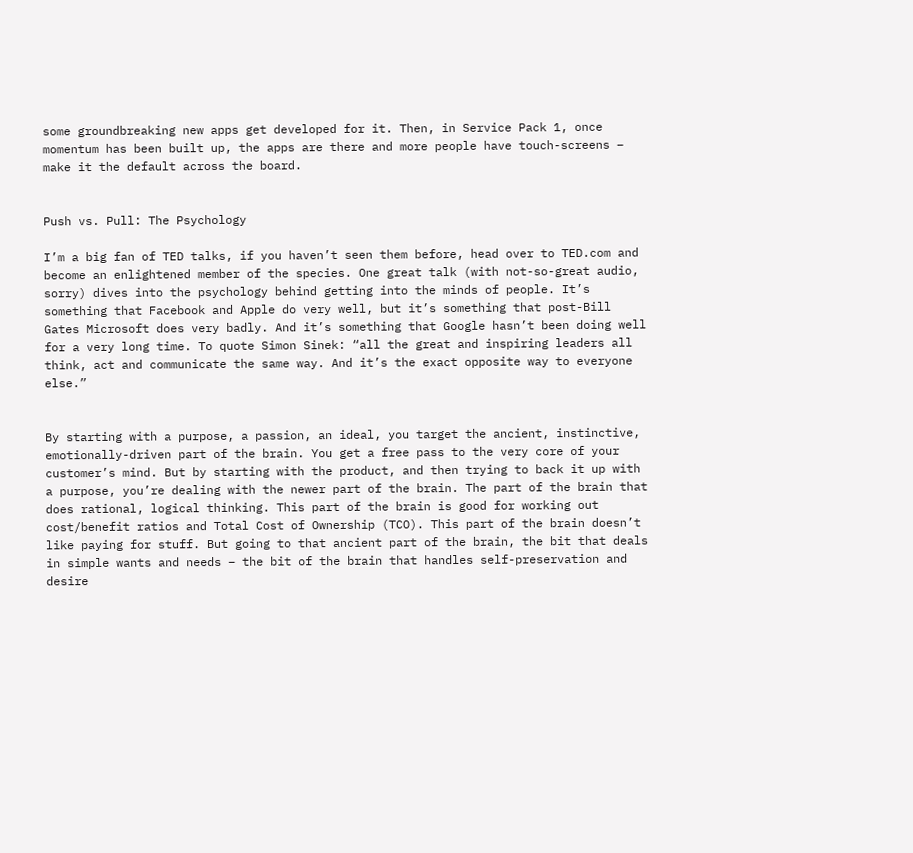some groundbreaking new apps get developed for it. Then, in Service Pack 1, once momentum has been built up, the apps are there and more people have touch-screens – make it the default across the board.


Push vs. Pull: The Psychology

I’m a big fan of TED talks, if you haven’t seen them before, head over to TED.com and become an enlightened member of the species. One great talk (with not-so-great audio, sorry) dives into the psychology behind getting into the minds of people. It’s something that Facebook and Apple do very well, but it’s something that post-Bill Gates Microsoft does very badly. And it’s something that Google hasn’t been doing well for a very long time. To quote Simon Sinek: “all the great and inspiring leaders all think, act and communicate the same way. And it’s the exact opposite way to everyone else.”


By starting with a purpose, a passion, an ideal, you target the ancient, instinctive, emotionally-driven part of the brain. You get a free pass to the very core of your customer’s mind. But by starting with the product, and then trying to back it up with a purpose, you’re dealing with the newer part of the brain. The part of the brain that does rational, logical thinking. This part of the brain is good for working out cost/benefit ratios and Total Cost of Ownership (TCO). This part of the brain doesn’t like paying for stuff. But going to that ancient part of the brain, the bit that deals in simple wants and needs – the bit of the brain that handles self-preservation and desire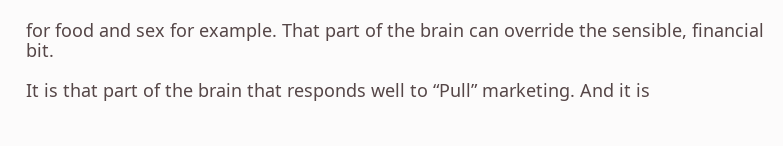for food and sex for example. That part of the brain can override the sensible, financial bit.

It is that part of the brain that responds well to “Pull” marketing. And it is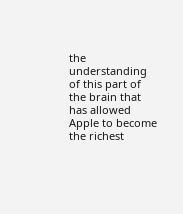the understanding of this part of the brain that has allowed Apple to become the richest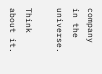company in the universe.

Think about it.